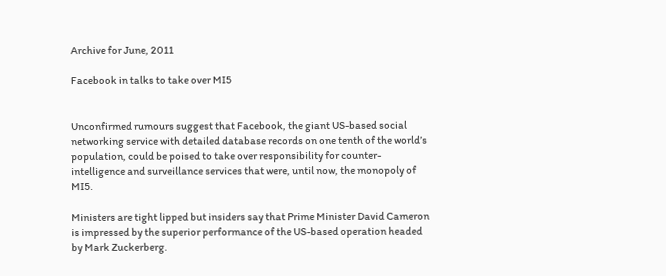Archive for June, 2011

Facebook in talks to take over MI5


Unconfirmed rumours suggest that Facebook, the giant US-based social networking service with detailed database records on one tenth of the world’s population, could be poised to take over responsibility for counter-intelligence and surveillance services that were, until now, the monopoly of MI5.

Ministers are tight lipped but insiders say that Prime Minister David Cameron is impressed by the superior performance of the US-based operation headed by Mark Zuckerberg.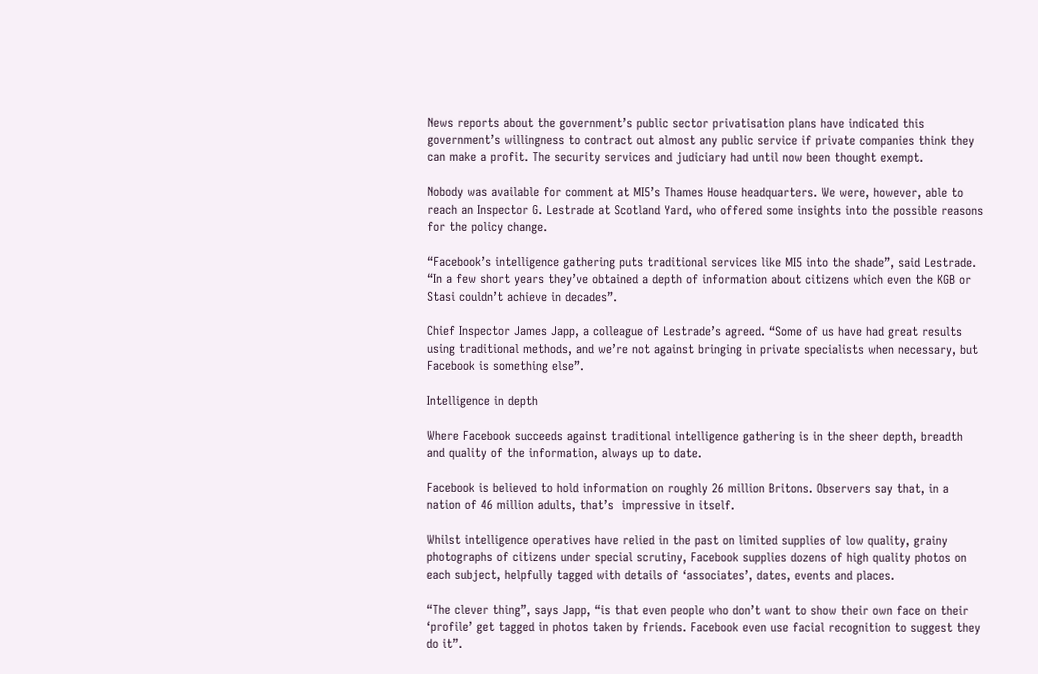News reports about the government’s public sector privatisation plans have indicated this government’s willingness to contract out almost any public service if private companies think they can make a profit. The security services and judiciary had until now been thought exempt.

Nobody was available for comment at MI5’s Thames House headquarters. We were, however, able to reach an Inspector G. Lestrade at Scotland Yard, who offered some insights into the possible reasons for the policy change.

“Facebook’s intelligence gathering puts traditional services like MI5 into the shade”, said Lestrade. “In a few short years they’ve obtained a depth of information about citizens which even the KGB or Stasi couldn’t achieve in decades”.

Chief Inspector James Japp, a colleague of Lestrade’s agreed. “Some of us have had great results using traditional methods, and we’re not against bringing in private specialists when necessary, but Facebook is something else”.

Intelligence in depth

Where Facebook succeeds against traditional intelligence gathering is in the sheer depth, breadth and quality of the information, always up to date.

Facebook is believed to hold information on roughly 26 million Britons. Observers say that, in a nation of 46 million adults, that’s  impressive in itself.

Whilst intelligence operatives have relied in the past on limited supplies of low quality, grainy photographs of citizens under special scrutiny, Facebook supplies dozens of high quality photos on each subject, helpfully tagged with details of ‘associates’, dates, events and places.

“The clever thing”, says Japp, “is that even people who don’t want to show their own face on their ‘profile’ get tagged in photos taken by friends. Facebook even use facial recognition to suggest they do it”.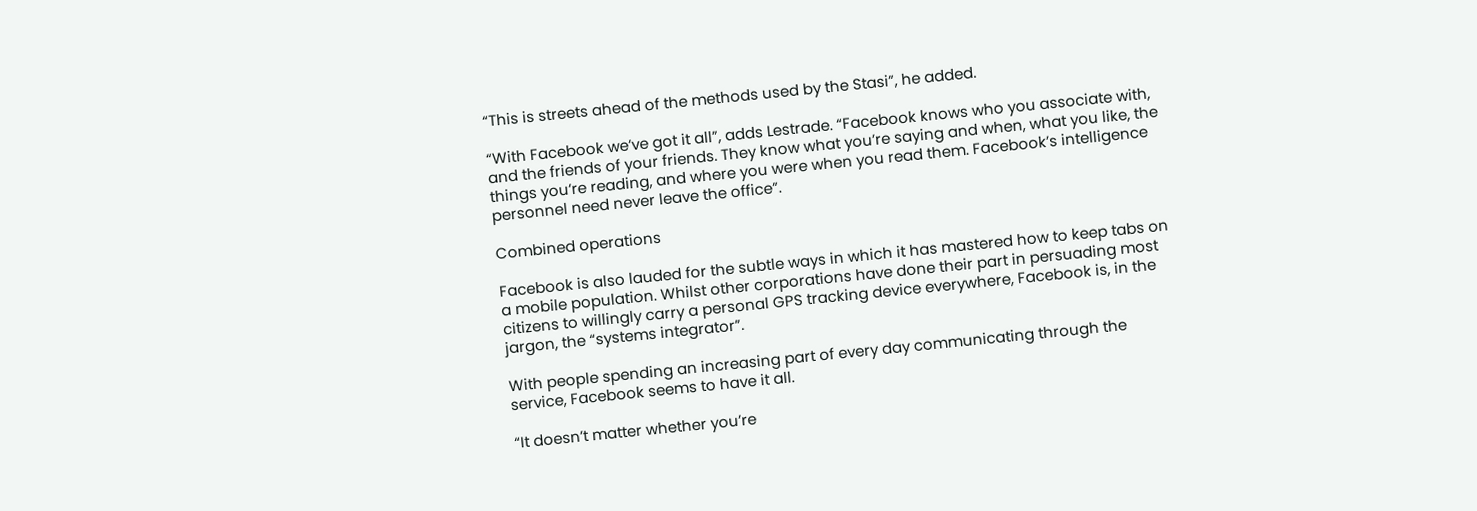“This is streets ahead of the methods used by the Stasi”, he added.

“With Facebook we’ve got it all”, adds Lestrade. “Facebook knows who you associate with, and the friends of your friends. They know what you’re saying and when, what you like, the things you’re reading, and where you were when you read them. Facebook’s intelligence personnel need never leave the office”.

Combined operations

Facebook is also lauded for the subtle ways in which it has mastered how to keep tabs on a mobile population. Whilst other corporations have done their part in persuading most citizens to willingly carry a personal GPS tracking device everywhere, Facebook is, in the jargon, the “systems integrator”.

With people spending an increasing part of every day communicating through the service, Facebook seems to have it all.

“It doesn’t matter whether you’re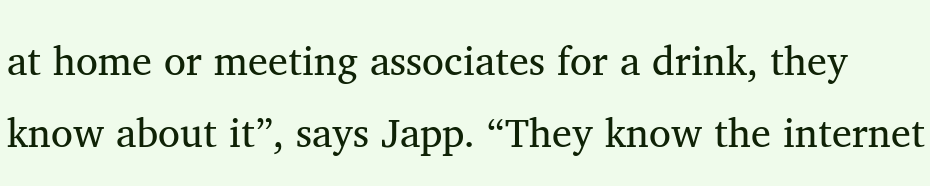at home or meeting associates for a drink, they know about it”, says Japp. “They know the internet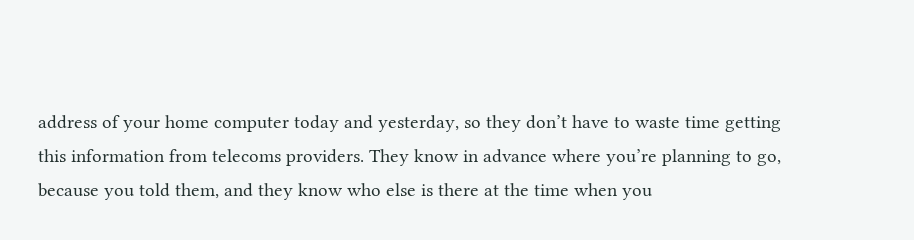address of your home computer today and yesterday, so they don’t have to waste time getting this information from telecoms providers. They know in advance where you’re planning to go, because you told them, and they know who else is there at the time when you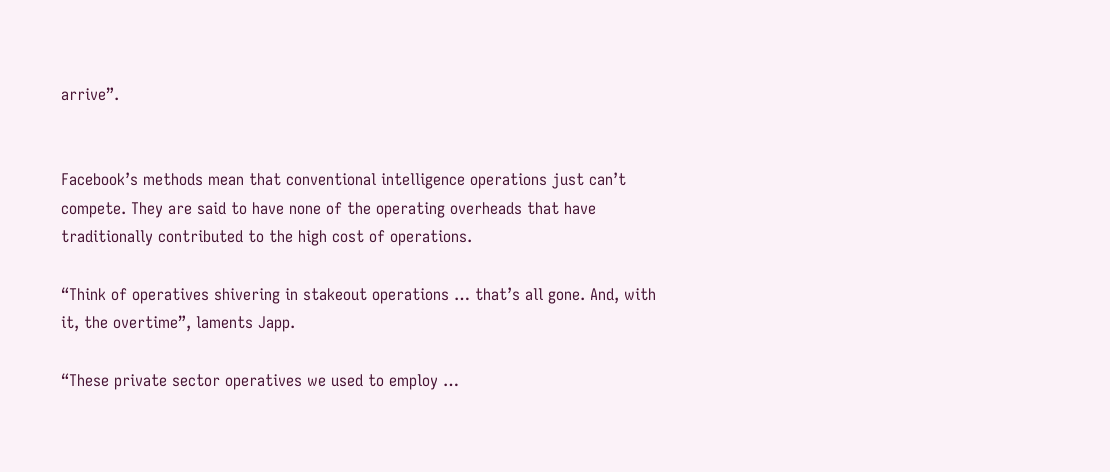arrive”.


Facebook’s methods mean that conventional intelligence operations just can’t compete. They are said to have none of the operating overheads that have traditionally contributed to the high cost of operations.

“Think of operatives shivering in stakeout operations … that’s all gone. And, with it, the overtime”, laments Japp.

“These private sector operatives we used to employ …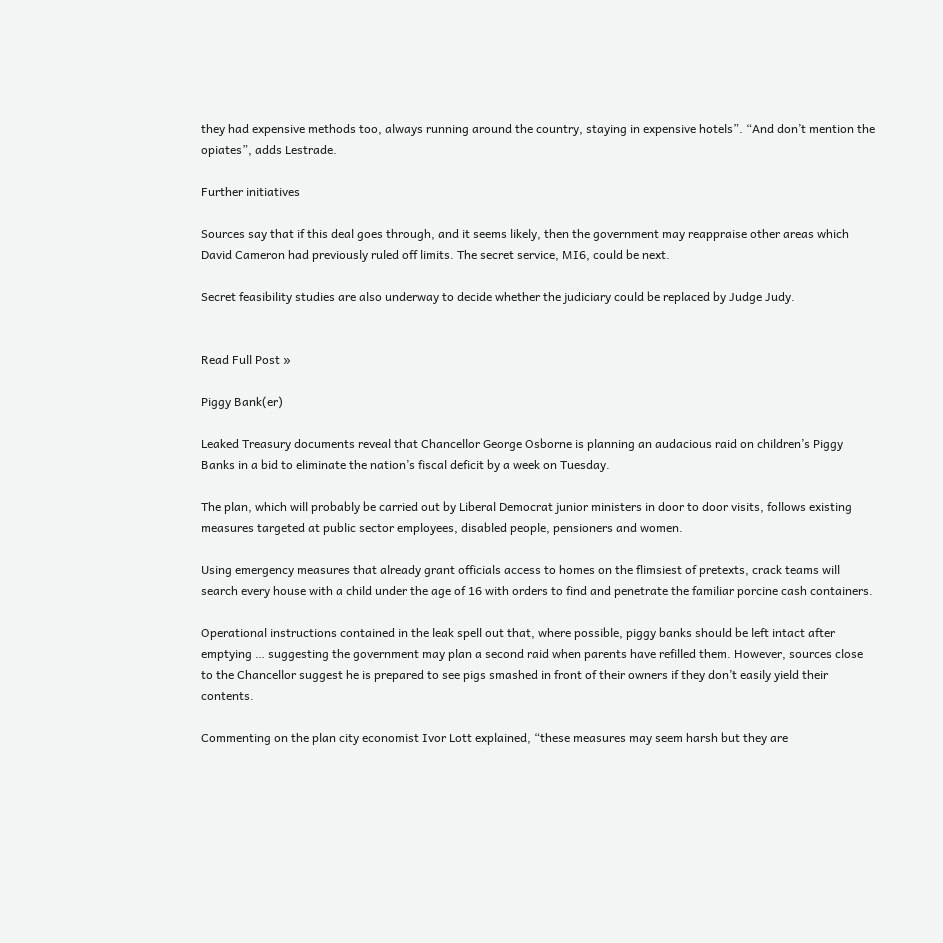they had expensive methods too, always running around the country, staying in expensive hotels”. “And don’t mention the opiates”, adds Lestrade.

Further initiatives

Sources say that if this deal goes through, and it seems likely, then the government may reappraise other areas which David Cameron had previously ruled off limits. The secret service, MI6, could be next.

Secret feasibility studies are also underway to decide whether the judiciary could be replaced by Judge Judy.


Read Full Post »

Piggy Bank(er)

Leaked Treasury documents reveal that Chancellor George Osborne is planning an audacious raid on children’s Piggy Banks in a bid to eliminate the nation’s fiscal deficit by a week on Tuesday.

The plan, which will probably be carried out by Liberal Democrat junior ministers in door to door visits, follows existing measures targeted at public sector employees, disabled people, pensioners and women.

Using emergency measures that already grant officials access to homes on the flimsiest of pretexts, crack teams will search every house with a child under the age of 16 with orders to find and penetrate the familiar porcine cash containers.

Operational instructions contained in the leak spell out that, where possible, piggy banks should be left intact after emptying … suggesting the government may plan a second raid when parents have refilled them. However, sources close to the Chancellor suggest he is prepared to see pigs smashed in front of their owners if they don’t easily yield their contents.

Commenting on the plan city economist Ivor Lott explained, “these measures may seem harsh but they are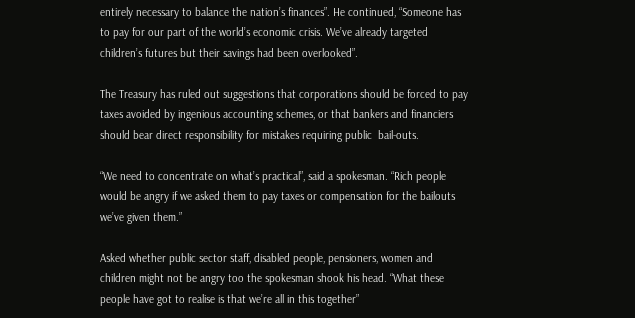entirely necessary to balance the nation’s finances”. He continued, “Someone has to pay for our part of the world’s economic crisis. We’ve already targeted children’s futures but their savings had been overlooked”.

The Treasury has ruled out suggestions that corporations should be forced to pay taxes avoided by ingenious accounting schemes, or that bankers and financiers should bear direct responsibility for mistakes requiring public  bail-outs.

“We need to concentrate on what’s practical”, said a spokesman. “Rich people would be angry if we asked them to pay taxes or compensation for the bailouts we’ve given them.”

Asked whether public sector staff, disabled people, pensioners, women and children might not be angry too the spokesman shook his head. “What these people have got to realise is that we’re all in this together”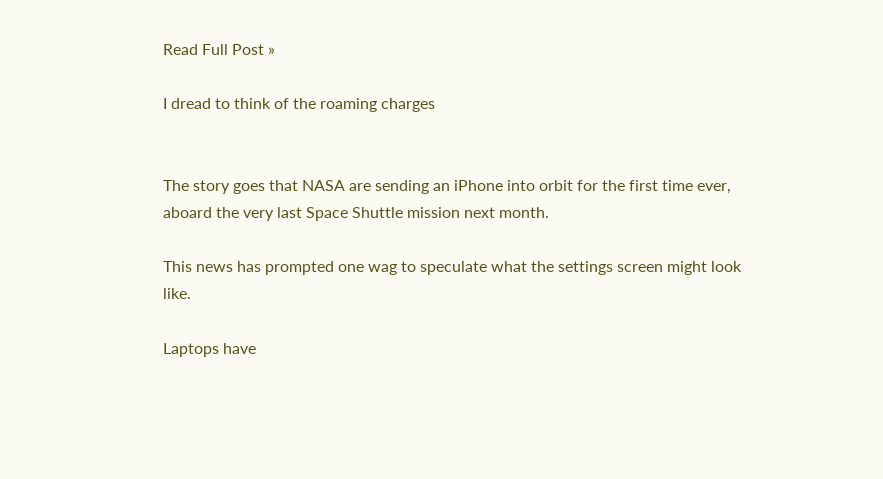Read Full Post »

I dread to think of the roaming charges


The story goes that NASA are sending an iPhone into orbit for the first time ever, aboard the very last Space Shuttle mission next month.

This news has prompted one wag to speculate what the settings screen might look like.

Laptops have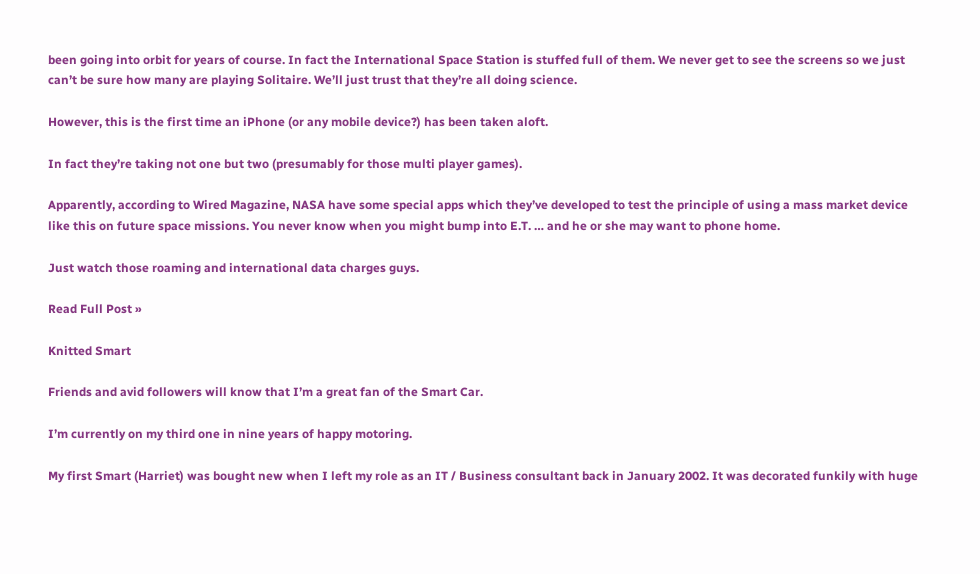been going into orbit for years of course. In fact the International Space Station is stuffed full of them. We never get to see the screens so we just can’t be sure how many are playing Solitaire. We’ll just trust that they’re all doing science.

However, this is the first time an iPhone (or any mobile device?) has been taken aloft.

In fact they’re taking not one but two (presumably for those multi player games).

Apparently, according to Wired Magazine, NASA have some special apps which they’ve developed to test the principle of using a mass market device like this on future space missions. You never know when you might bump into E.T. … and he or she may want to phone home.

Just watch those roaming and international data charges guys.

Read Full Post »

Knitted Smart

Friends and avid followers will know that I’m a great fan of the Smart Car.

I’m currently on my third one in nine years of happy motoring.

My first Smart (Harriet) was bought new when I left my role as an IT / Business consultant back in January 2002. It was decorated funkily with huge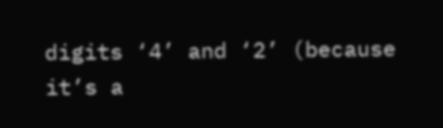digits ‘4’ and ‘2’ (because it’s a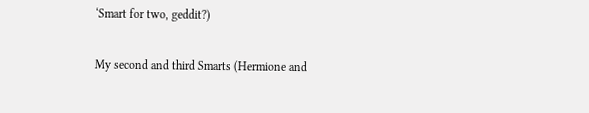‘Smart for two, geddit?)

My second and third Smarts (Hermione and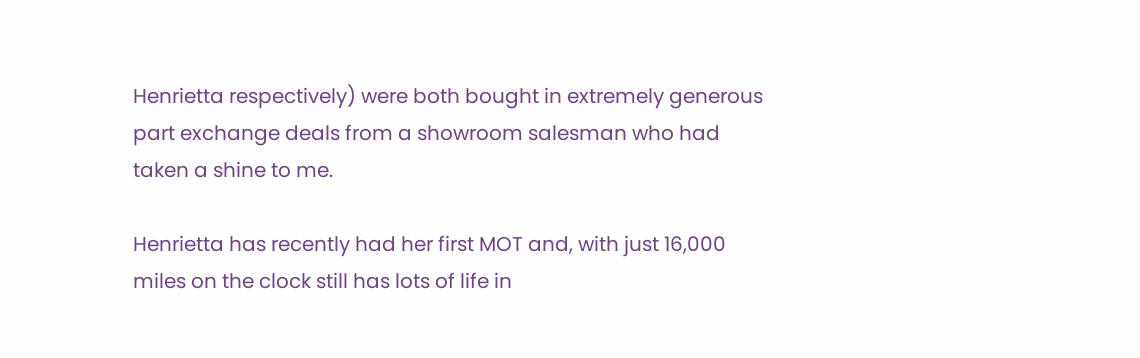Henrietta respectively) were both bought in extremely generous part exchange deals from a showroom salesman who had taken a shine to me.

Henrietta has recently had her first MOT and, with just 16,000 miles on the clock still has lots of life in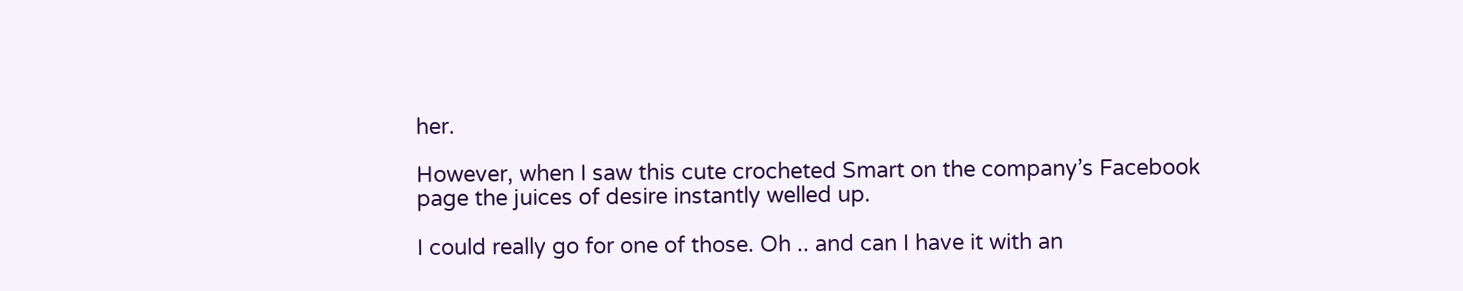her.

However, when I saw this cute crocheted Smart on the company’s Facebook page the juices of desire instantly welled up.

I could really go for one of those. Oh .. and can I have it with an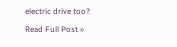electric drive too?

Read Full Post »